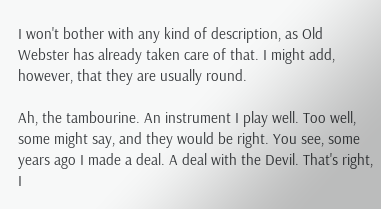I won't bother with any kind of description, as Old Webster has already taken care of that. I might add, however, that they are usually round.

Ah, the tambourine. An instrument I play well. Too well, some might say, and they would be right. You see, some years ago I made a deal. A deal with the Devil. That's right, I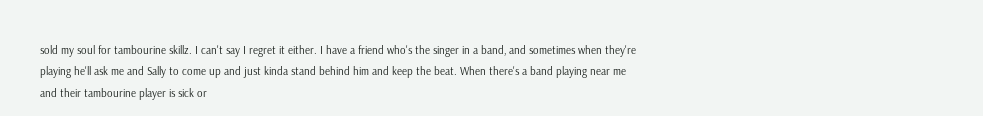sold my soul for tambourine skillz. I can't say I regret it either. I have a friend who's the singer in a band, and sometimes when they're playing he'll ask me and Sally to come up and just kinda stand behind him and keep the beat. When there's a band playing near me and their tambourine player is sick or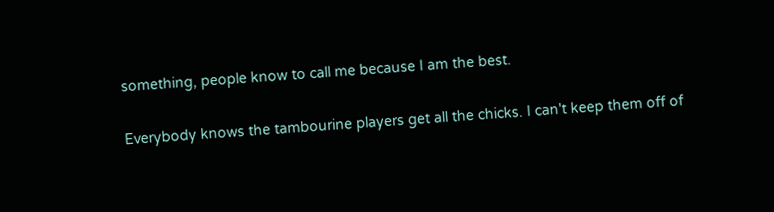something, people know to call me because I am the best.

Everybody knows the tambourine players get all the chicks. I can't keep them off of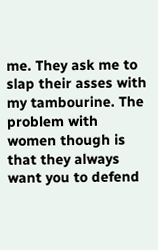me. They ask me to slap their asses with my tambourine. The problem with women though is that they always want you to defend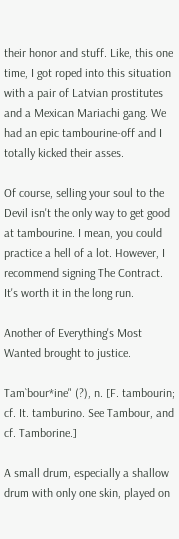their honor and stuff. Like, this one time, I got roped into this situation with a pair of Latvian prostitutes and a Mexican Mariachi gang. We had an epic tambourine-off and I totally kicked their asses.

Of course, selling your soul to the Devil isn't the only way to get good at tambourine. I mean, you could practice a hell of a lot. However, I recommend signing The Contract. It's worth it in the long run.

Another of Everything's Most Wanted brought to justice.

Tam`bour*ine" (?), n. [F. tambourin; cf. It. tamburino. See Tambour, and cf. Tamborine.]

A small drum, especially a shallow drum with only one skin, played on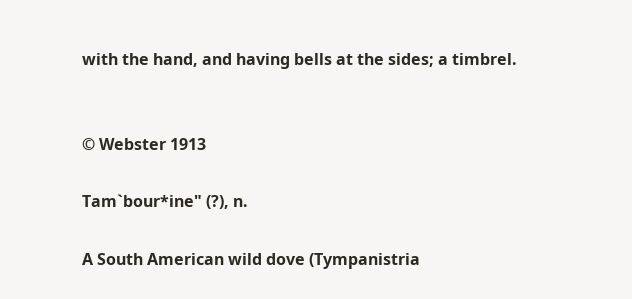with the hand, and having bells at the sides; a timbrel.


© Webster 1913

Tam`bour*ine" (?), n.

A South American wild dove (Tympanistria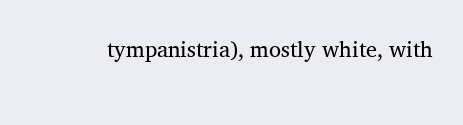tympanistria), mostly white, with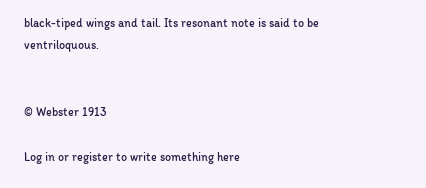black-tiped wings and tail. Its resonant note is said to be ventriloquous.


© Webster 1913

Log in or register to write something here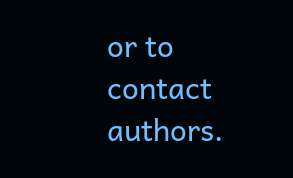or to contact authors.